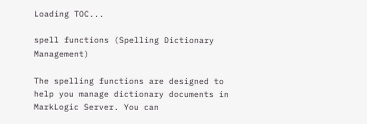Loading TOC...

spell functions (Spelling Dictionary Management)

The spelling functions are designed to help you manage dictionary documents in MarkLogic Server. You can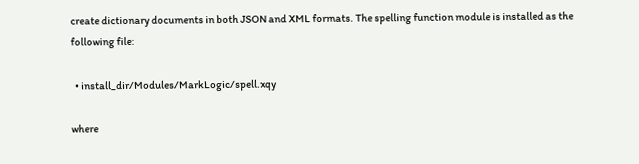create dictionary documents in both JSON and XML formats. The spelling function module is installed as the following file:

  • install_dir/Modules/MarkLogic/spell.xqy

where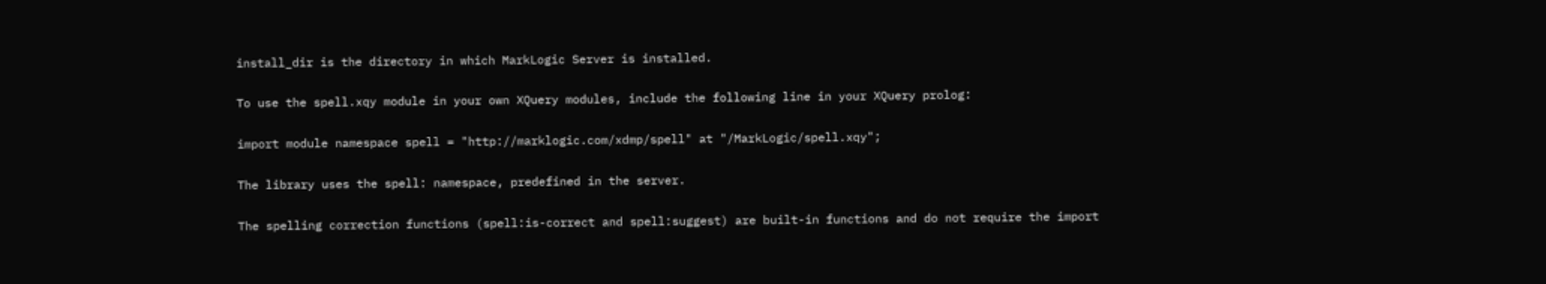install_dir is the directory in which MarkLogic Server is installed.

To use the spell.xqy module in your own XQuery modules, include the following line in your XQuery prolog:

import module namespace spell = "http://marklogic.com/xdmp/spell" at "/MarkLogic/spell.xqy";

The library uses the spell: namespace, predefined in the server.

The spelling correction functions (spell:is-correct and spell:suggest) are built-in functions and do not require the import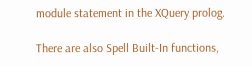module statement in the XQuery prolog.

There are also Spell Built-In functions,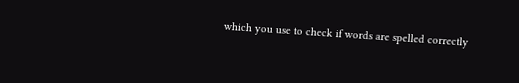which you use to check if words are spelled correctly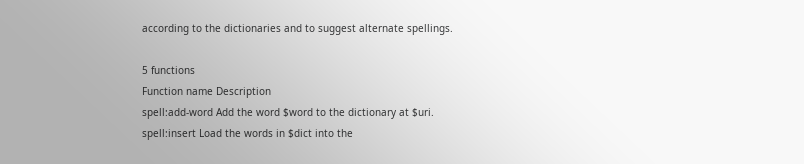according to the dictionaries and to suggest alternate spellings.

5 functions
Function name Description
spell:add-word Add the word $word to the dictionary at $uri.
spell:insert Load the words in $dict into the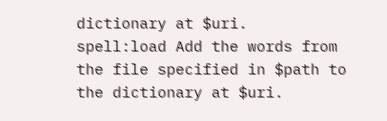dictionary at $uri.
spell:load Add the words from the file specified in $path to the dictionary at $uri.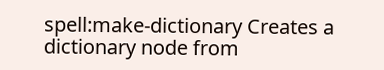spell:make-dictionary Creates a dictionary node from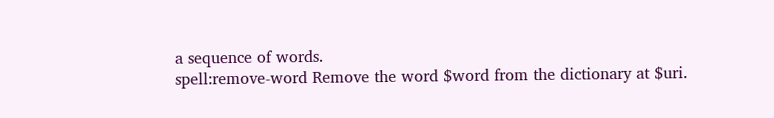a sequence of words.
spell:remove-word Remove the word $word from the dictionary at $uri.